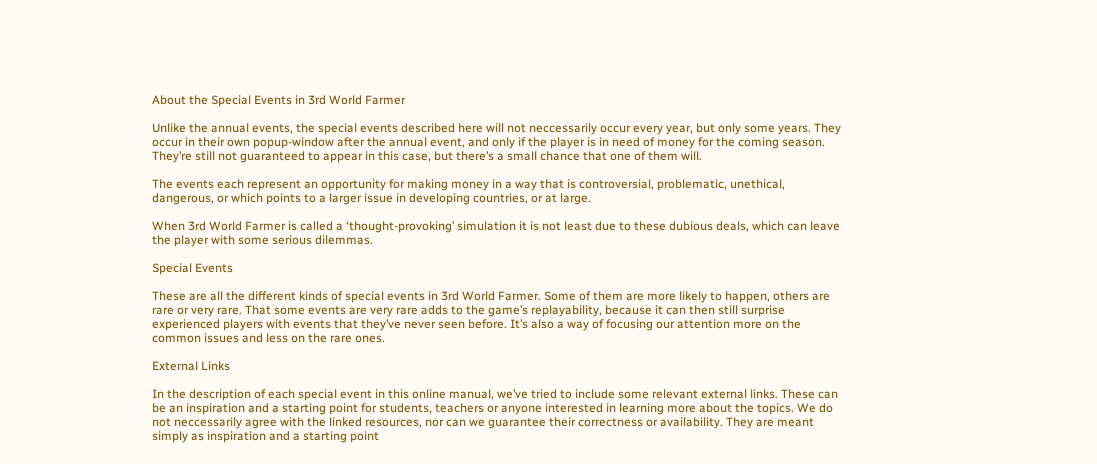About the Special Events in 3rd World Farmer

Unlike the annual events, the special events described here will not neccessarily occur every year, but only some years. They occur in their own popup-window after the annual event, and only if the player is in need of money for the coming season. They’re still not guaranteed to appear in this case, but there’s a small chance that one of them will.

The events each represent an opportunity for making money in a way that is controversial, problematic, unethical, dangerous, or which points to a larger issue in developing countries, or at large.

When 3rd World Farmer is called a ‘thought-provoking’ simulation it is not least due to these dubious deals, which can leave the player with some serious dilemmas.

Special Events

These are all the different kinds of special events in 3rd World Farmer. Some of them are more likely to happen, others are rare or very rare. That some events are very rare adds to the game’s replayability, because it can then still surprise experienced players with events that they’ve never seen before. It’s also a way of focusing our attention more on the common issues and less on the rare ones.

External Links

In the description of each special event in this online manual, we’ve tried to include some relevant external links. These can be an inspiration and a starting point for students, teachers or anyone interested in learning more about the topics. We do not neccessarily agree with the linked resources, nor can we guarantee their correctness or availability. They are meant simply as inspiration and a starting point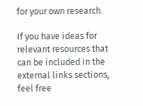for your own research.

If you have ideas for relevant resources that can be included in the external links sections, feel free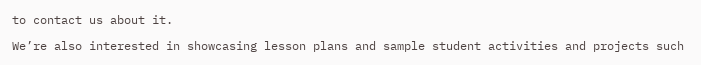to contact us about it.

We’re also interested in showcasing lesson plans and sample student activities and projects such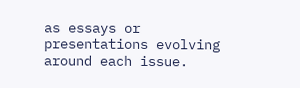as essays or presentations evolving around each issue.